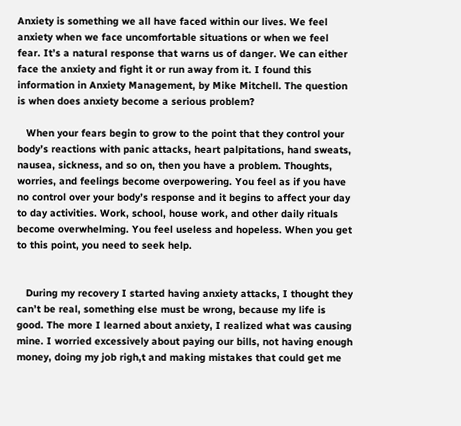Anxiety is something we all have faced within our lives. We feel anxiety when we face uncomfortable situations or when we feel fear. It’s a natural response that warns us of danger. We can either face the anxiety and fight it or run away from it. I found this information in Anxiety Management, by Mike Mitchell. The question is when does anxiety become a serious problem?

   When your fears begin to grow to the point that they control your body’s reactions with panic attacks, heart palpitations, hand sweats, nausea, sickness, and so on, then you have a problem. Thoughts, worries, and feelings become overpowering. You feel as if you have no control over your body’s response and it begins to affect your day to day activities. Work, school, house work, and other daily rituals become overwhelming. You feel useless and hopeless. When you get to this point, you need to seek help.


   During my recovery I started having anxiety attacks, I thought they can’t be real, something else must be wrong, because my life is good. The more I learned about anxiety, I realized what was causing mine. I worried excessively about paying our bills, not having enough money, doing my job righ,t and making mistakes that could get me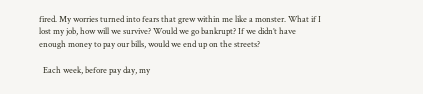fired. My worries turned into fears that grew within me like a monster. What if I lost my job, how will we survive? Would we go bankrupt? If we didn’t have enough money to pay our bills, would we end up on the streets?

  Each week, before pay day, my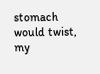stomach would twist, my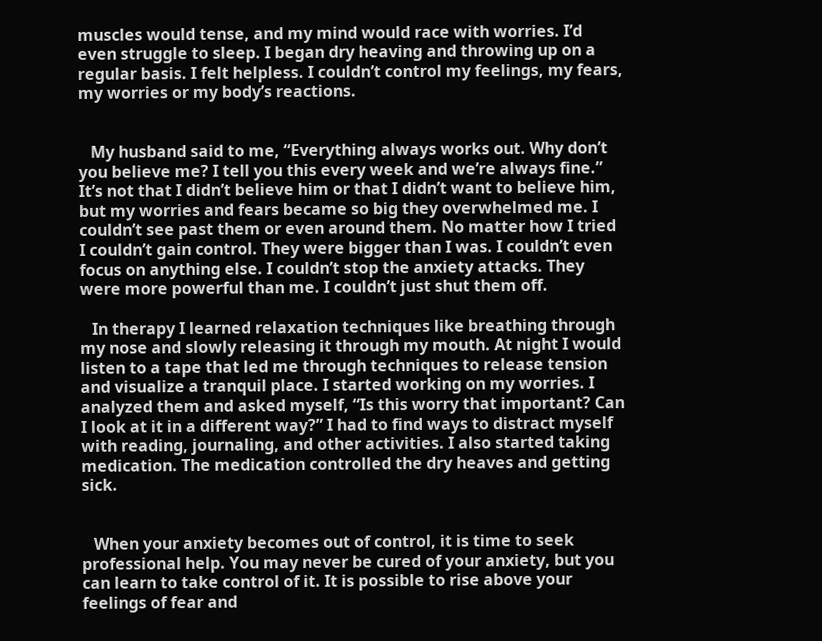muscles would tense, and my mind would race with worries. I’d even struggle to sleep. I began dry heaving and throwing up on a regular basis. I felt helpless. I couldn’t control my feelings, my fears, my worries or my body’s reactions.


   My husband said to me, “Everything always works out. Why don’t you believe me? I tell you this every week and we’re always fine.” It’s not that I didn’t believe him or that I didn’t want to believe him, but my worries and fears became so big they overwhelmed me. I couldn’t see past them or even around them. No matter how I tried I couldn’t gain control. They were bigger than I was. I couldn’t even focus on anything else. I couldn’t stop the anxiety attacks. They were more powerful than me. I couldn’t just shut them off.

   In therapy I learned relaxation techniques like breathing through my nose and slowly releasing it through my mouth. At night I would listen to a tape that led me through techniques to release tension and visualize a tranquil place. I started working on my worries. I analyzed them and asked myself, “Is this worry that important? Can I look at it in a different way?” I had to find ways to distract myself with reading, journaling, and other activities. I also started taking medication. The medication controlled the dry heaves and getting sick.


   When your anxiety becomes out of control, it is time to seek professional help. You may never be cured of your anxiety, but you can learn to take control of it. It is possible to rise above your feelings of fear and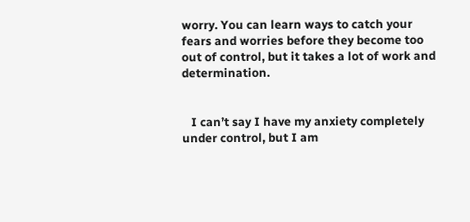worry. You can learn ways to catch your fears and worries before they become too out of control, but it takes a lot of work and determination.


   I can’t say I have my anxiety completely under control, but I am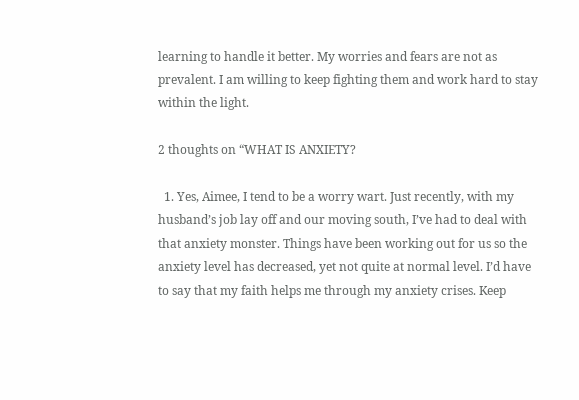learning to handle it better. My worries and fears are not as prevalent. I am willing to keep fighting them and work hard to stay within the light.

2 thoughts on “WHAT IS ANXIETY?

  1. Yes, Aimee, I tend to be a worry wart. Just recently, with my husband’s job lay off and our moving south, I’ve had to deal with that anxiety monster. Things have been working out for us so the anxiety level has decreased, yet not quite at normal level. I’d have to say that my faith helps me through my anxiety crises. Keep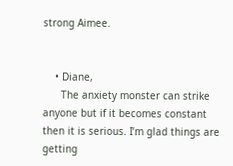strong Aimee.


    • Diane,
      The anxiety monster can strike anyone but if it becomes constant then it is serious. I’m glad things are getting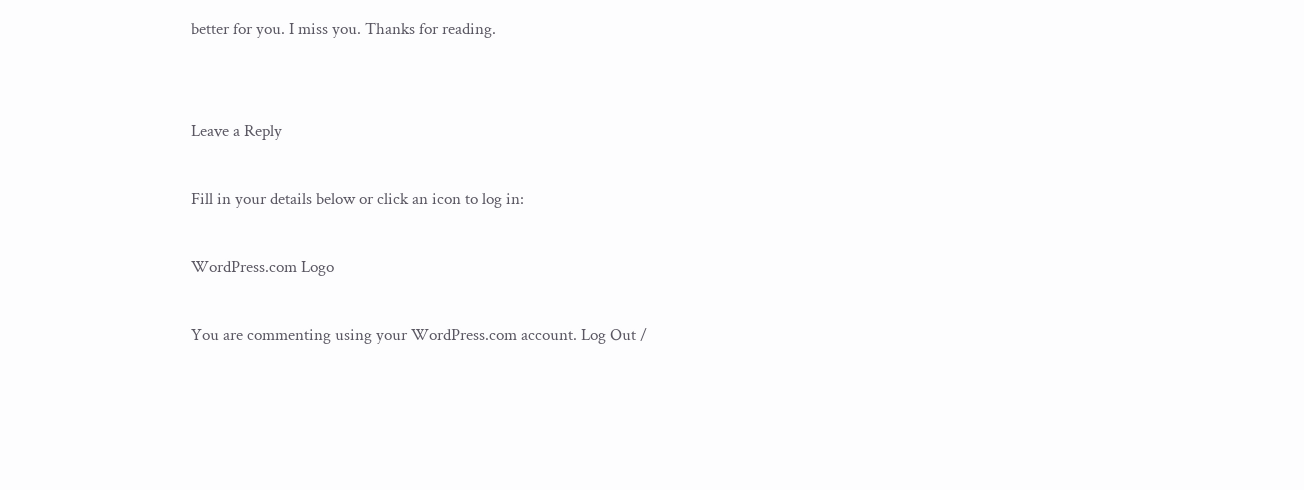better for you. I miss you. Thanks for reading.


Leave a Reply

Fill in your details below or click an icon to log in:

WordPress.com Logo

You are commenting using your WordPress.com account. Log Out /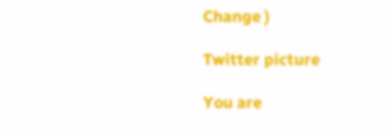Change )

Twitter picture

You are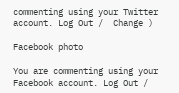commenting using your Twitter account. Log Out /  Change )

Facebook photo

You are commenting using your Facebook account. Log Out /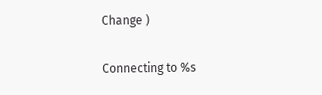Change )

Connecting to %s